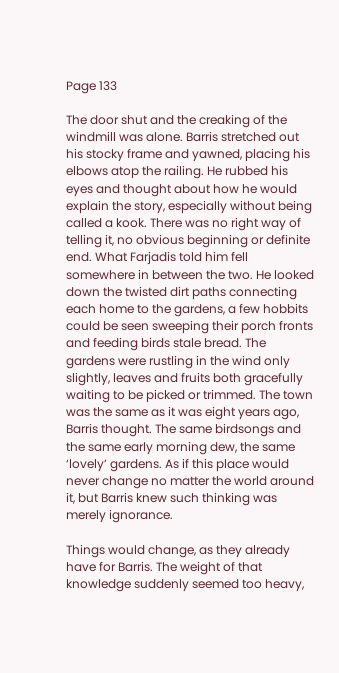Page 133

The door shut and the creaking of the windmill was alone. Barris stretched out his stocky frame and yawned, placing his elbows atop the railing. He rubbed his eyes and thought about how he would explain the story, especially without being called a kook. There was no right way of telling it, no obvious beginning or definite end. What Farjadis told him fell somewhere in between the two. He looked down the twisted dirt paths connecting each home to the gardens, a few hobbits could be seen sweeping their porch fronts and feeding birds stale bread. The gardens were rustling in the wind only slightly, leaves and fruits both gracefully waiting to be picked or trimmed. The town was the same as it was eight years ago, Barris thought. The same birdsongs and the same early morning dew, the same ‘lovely’ gardens. As if this place would never change no matter the world around it, but Barris knew such thinking was merely ignorance.

Things would change, as they already have for Barris. The weight of that knowledge suddenly seemed too heavy,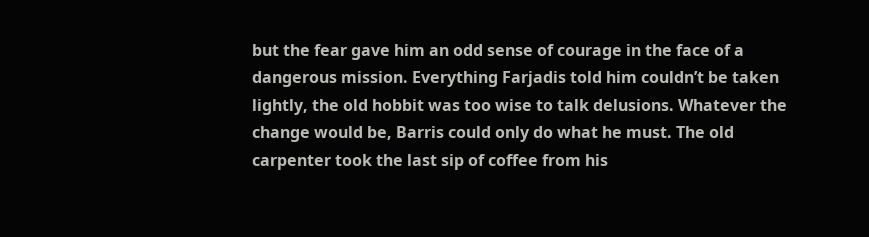but the fear gave him an odd sense of courage in the face of a dangerous mission. Everything Farjadis told him couldn’t be taken lightly, the old hobbit was too wise to talk delusions. Whatever the change would be, Barris could only do what he must. The old carpenter took the last sip of coffee from his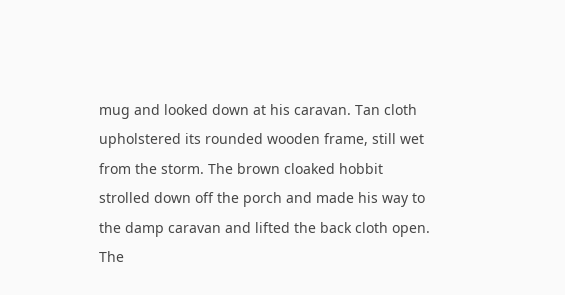mug and looked down at his caravan. Tan cloth upholstered its rounded wooden frame, still wet from the storm. The brown cloaked hobbit strolled down off the porch and made his way to the damp caravan and lifted the back cloth open. The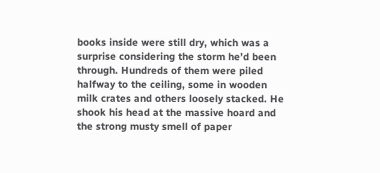books inside were still dry, which was a surprise considering the storm he’d been through. Hundreds of them were piled halfway to the ceiling, some in wooden milk crates and others loosely stacked. He shook his head at the massive hoard and the strong musty smell of paper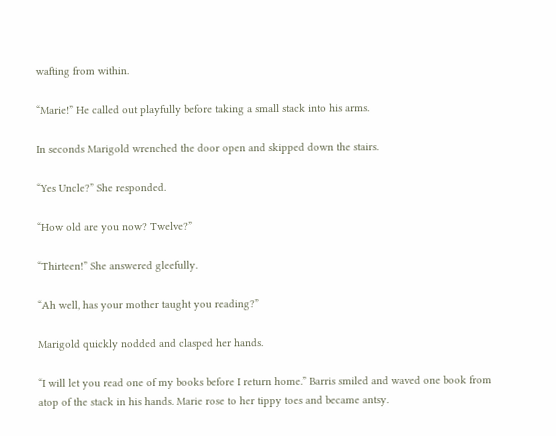wafting from within.

“Marie!” He called out playfully before taking a small stack into his arms.

In seconds Marigold wrenched the door open and skipped down the stairs.

“Yes Uncle?” She responded.

“How old are you now? Twelve?”

“Thirteen!” She answered gleefully.

“Ah well, has your mother taught you reading?”

Marigold quickly nodded and clasped her hands.

“I will let you read one of my books before I return home.” Barris smiled and waved one book from atop of the stack in his hands. Marie rose to her tippy toes and became antsy.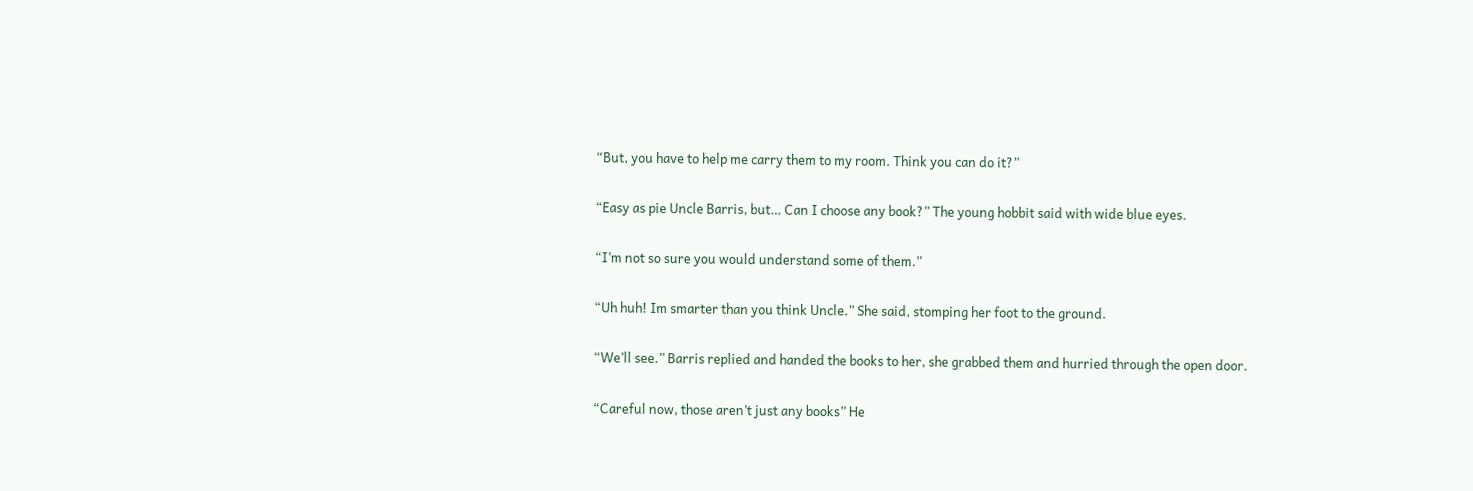“But, you have to help me carry them to my room. Think you can do it?”

“Easy as pie Uncle Barris, but… Can I choose any book?” The young hobbit said with wide blue eyes.

“I’m not so sure you would understand some of them.”

“Uh huh! Im smarter than you think Uncle.” She said, stomping her foot to the ground.

“We’ll see.” Barris replied and handed the books to her, she grabbed them and hurried through the open door.

“Careful now, those aren’t just any books” He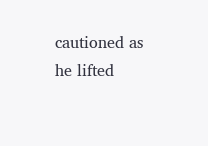cautioned as he lifted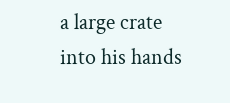a large crate into his hands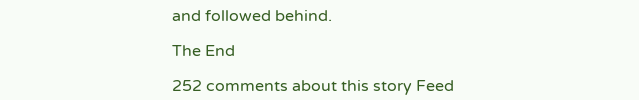and followed behind.

The End

252 comments about this story Feed